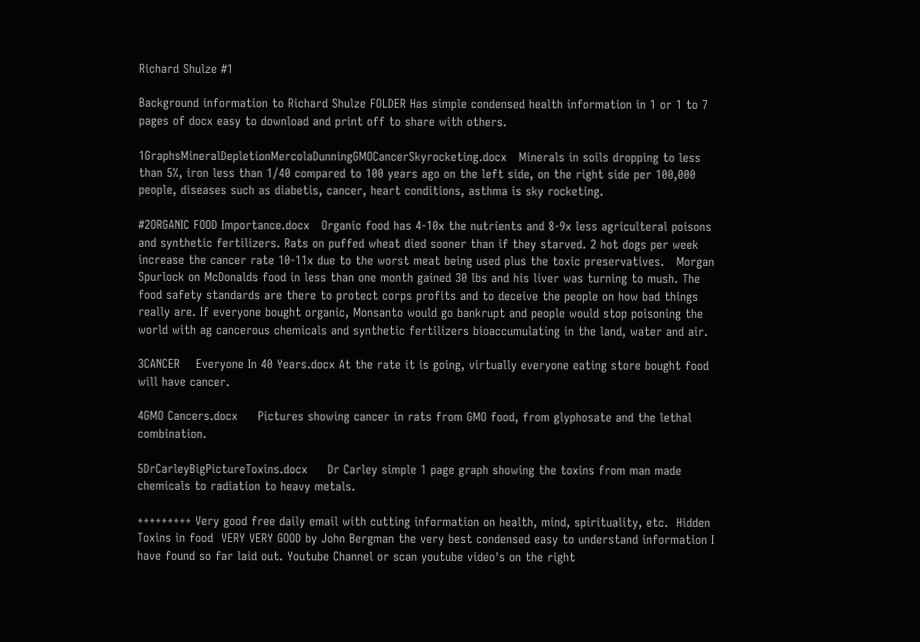Richard Shulze #1

Background information to Richard Shulze FOLDER Has simple condensed health information in 1 or 1 to 7 pages of docx easy to download and print off to share with others.

1GraphsMineralDepletionMercolaDunningGMOCancerSkyrocketing.docx   Minerals in soils dropping to less than 5%, iron less than 1/40 compared to 100 years ago on the left side, on the right side per 100,000 people, diseases such as diabetis, cancer, heart conditions, asthma is sky rocketing.

#2ORGANIC FOOD Importance.docx   Organic food has 4-10x the nutrients and 8-9x less agriculteral poisons and synthetic fertilizers. Rats on puffed wheat died sooner than if they starved. 2 hot dogs per week increase the cancer rate 10-11x due to the worst meat being used plus the toxic preservatives.   Morgan Spurlock on McDonalds food in less than one month gained 30 lbs and his liver was turning to mush. The food safety standards are there to protect corps profits and to deceive the people on how bad things really are. If everyone bought organic, Monsanto would go bankrupt and people would stop poisoning the world with ag cancerous chemicals and synthetic fertilizers bioaccumulating in the land, water and air.

3CANCER    Everyone In 40 Years.docx At the rate it is going, virtually everyone eating store bought food will have cancer.

4GMO Cancers.docx     Pictures showing cancer in rats from GMO food, from glyphosate and the lethal combination.

5DrCarleyBigPictureToxins.docx     Dr Carley simple 1 page graph showing the toxins from man made chemicals to radiation to heavy metals.

+++++++++ Very good free daily email with cutting information on health, mind, spirituality, etc.  Hidden Toxins in food  VERY VERY GOOD by John Bergman the very best condensed easy to understand information I have found so far laid out. Youtube Channel or scan youtube video's on the right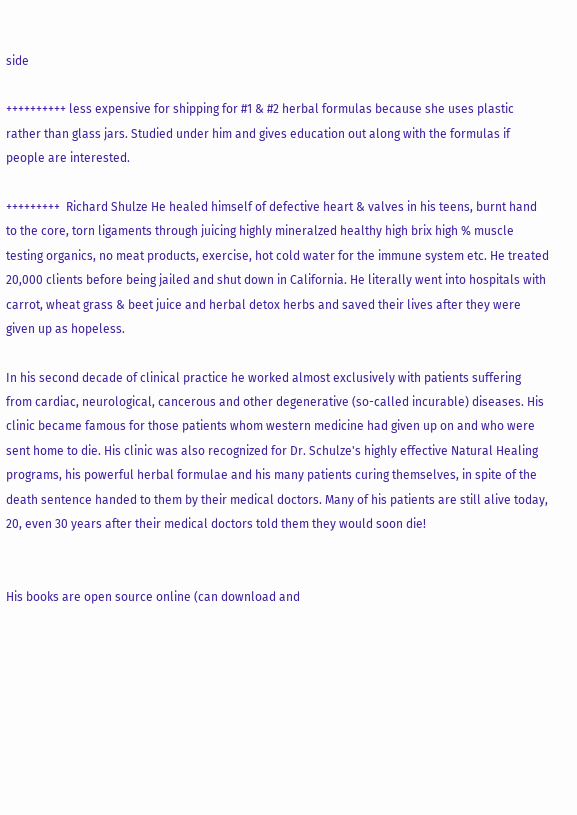side

++++++++++ less expensive for shipping for #1 & #2 herbal formulas because she uses plastic rather than glass jars. Studied under him and gives education out along with the formulas if people are interested.

+++++++++  Richard Shulze He healed himself of defective heart & valves in his teens, burnt hand to the core, torn ligaments through juicing highly mineralzed healthy high brix high % muscle testing organics, no meat products, exercise, hot cold water for the immune system etc. He treated 20,000 clients before being jailed and shut down in California. He literally went into hospitals with carrot, wheat grass & beet juice and herbal detox herbs and saved their lives after they were given up as hopeless.

In his second decade of clinical practice he worked almost exclusively with patients suffering from cardiac, neurological, cancerous and other degenerative (so-called incurable) diseases. His clinic became famous for those patients whom western medicine had given up on and who were sent home to die. His clinic was also recognized for Dr. Schulze's highly effective Natural Healing programs, his powerful herbal formulae and his many patients curing themselves, in spite of the death sentence handed to them by their medical doctors. Many of his patients are still alive today, 20, even 30 years after their medical doctors told them they would soon die!


His books are open source online (can download and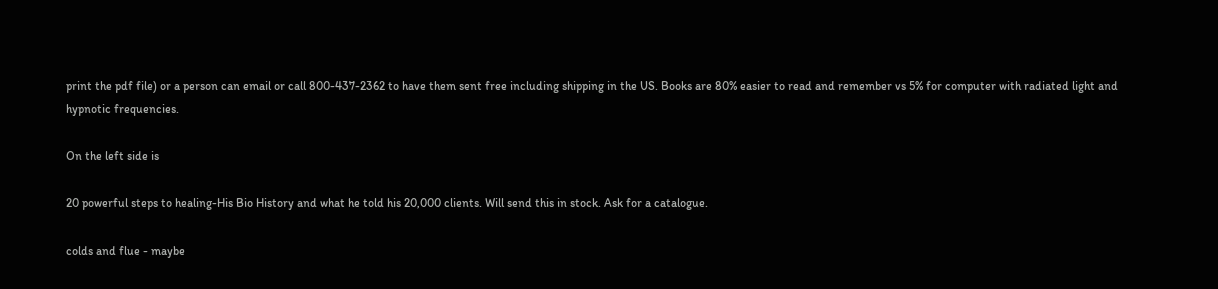print the pdf file) or a person can email or call 800-437-2362 to have them sent free including shipping in the US. Books are 80% easier to read and remember vs 5% for computer with radiated light and hypnotic frequencies.

On the left side is

20 powerful steps to healing-His Bio History and what he told his 20,000 clients. Will send this in stock. Ask for a catalogue.

colds and flue - maybe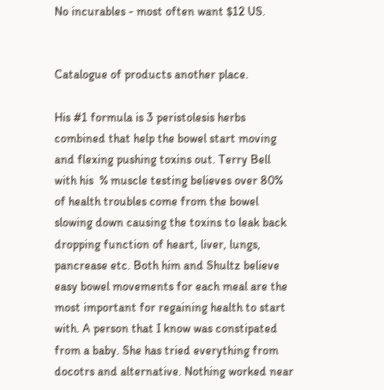No incurables - most often want $12 US.


Catalogue of products another place.

His #1 formula is 3 peristolesis herbs combined that help the bowel start moving and flexing pushing toxins out. Terry Bell with his  % muscle testing believes over 80% of health troubles come from the bowel slowing down causing the toxins to leak back dropping function of heart, liver, lungs, pancrease etc. Both him and Shultz believe easy bowel movements for each meal are the most important for regaining health to start with. A person that I know was constipated from a baby. She has tried everything from docotrs and alternative. Nothing worked near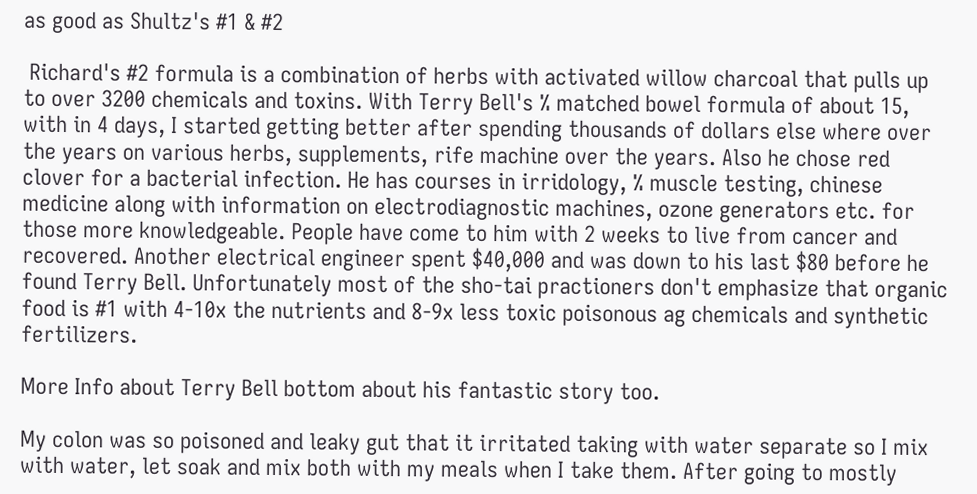as good as Shultz's #1 & #2

 Richard's #2 formula is a combination of herbs with activated willow charcoal that pulls up to over 3200 chemicals and toxins. With Terry Bell's % matched bowel formula of about 15, with in 4 days, I started getting better after spending thousands of dollars else where over the years on various herbs, supplements, rife machine over the years. Also he chose red clover for a bacterial infection. He has courses in irridology, % muscle testing, chinese medicine along with information on electrodiagnostic machines, ozone generators etc. for those more knowledgeable. People have come to him with 2 weeks to live from cancer and recovered. Another electrical engineer spent $40,000 and was down to his last $80 before he found Terry Bell. Unfortunately most of the sho-tai practioners don't emphasize that organic food is #1 with 4-10x the nutrients and 8-9x less toxic poisonous ag chemicals and synthetic fertilizers.

More Info about Terry Bell bottom about his fantastic story too.

My colon was so poisoned and leaky gut that it irritated taking with water separate so I mix with water, let soak and mix both with my meals when I take them. After going to mostly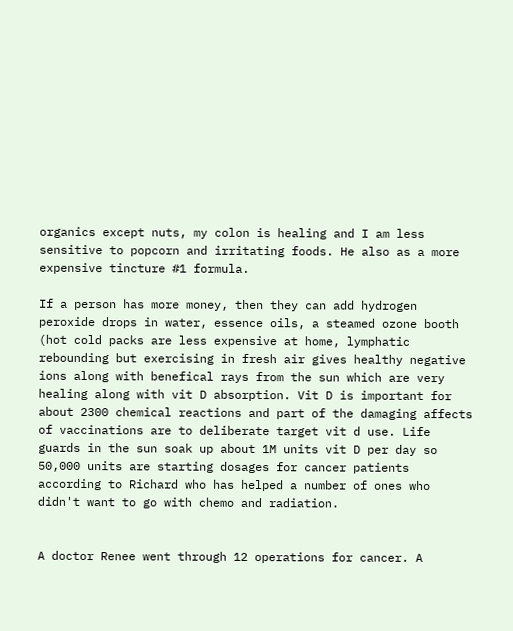organics except nuts, my colon is healing and I am less sensitive to popcorn and irritating foods. He also as a more expensive tincture #1 formula.

If a person has more money, then they can add hydrogen peroxide drops in water, essence oils, a steamed ozone booth (hot cold packs are less expensive at home, lymphatic rebounding but exercising in fresh air gives healthy negative ions along with benefical rays from the sun which are very healing along with vit D absorption. Vit D is important for about 2300 chemical reactions and part of the damaging affects of vaccinations are to deliberate target vit d use. Life guards in the sun soak up about 1M units vit D per day so 50,000 units are starting dosages for cancer patients according to Richard who has helped a number of ones who didn't want to go with chemo and radiation.


A doctor Renee went through 12 operations for cancer. A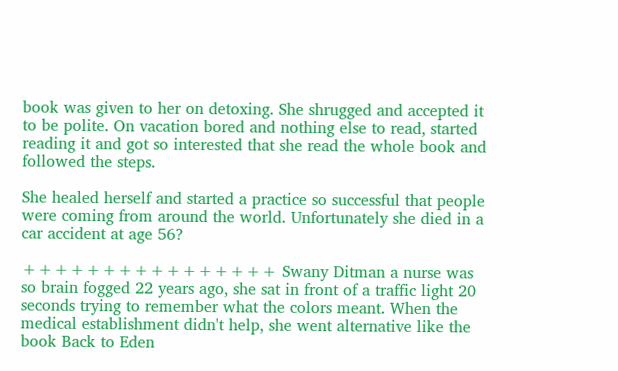book was given to her on detoxing. She shrugged and accepted it to be polite. On vacation bored and nothing else to read, started reading it and got so interested that she read the whole book and followed the steps.

She healed herself and started a practice so successful that people were coming from around the world. Unfortunately she died in a car accident at age 56?

++++++++++++++++ Swany Ditman a nurse was so brain fogged 22 years ago, she sat in front of a traffic light 20 seconds trying to remember what the colors meant. When the medical establishment didn't help, she went alternative like the book Back to Eden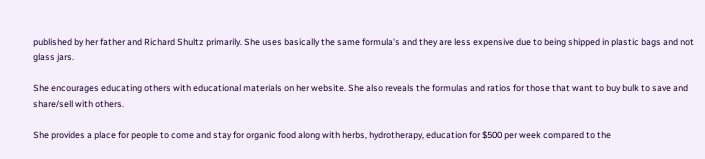published by her father and Richard Shultz primarily. She uses basically the same formula's and they are less expensive due to being shipped in plastic bags and not glass jars.

She encourages educating others with educational materials on her website. She also reveals the formulas and ratios for those that want to buy bulk to save and share/sell with others.

She provides a place for people to come and stay for organic food along with herbs, hydrotherapy, education for $500 per week compared to the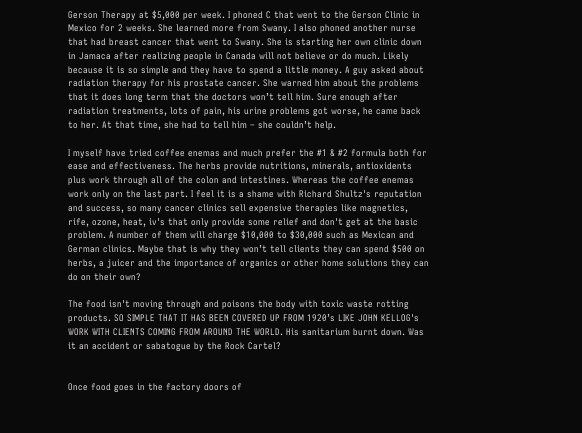Gerson Therapy at $5,000 per week. I phoned C that went to the Gerson Clinic in Mexico for 2 weeks. She learned more from Swany. I also phoned another nurse that had breast cancer that went to Swany. She is starting her own clinic down in Jamaca after realizing people in Canada will not believe or do much. Likely because it is so simple and they have to spend a little money. A guy asked about radiation therapy for his prostate cancer. She warned him about the problems that it does long term that the doctors won’t tell him. Sure enough after radiation treatments, lots of pain, his urine problems got worse, he came back to her. At that time, she had to tell him – she couldn’t help.

I myself have tried coffee enemas and much prefer the #1 & #2 formula both for ease and effectiveness. The herbs provide nutritions, minerals, antioxidents plus work through all of the colon and intestines. Whereas the coffee enemas work only on the last part. I feel it is a shame with Richard Shultz's reputation and success, so many cancer clinics sell expensive therapies like magnetics, rife, ozone, heat, iv's that only provide some relief and don't get at the basic problem. A number of them will charge $10,000 to $30,000 such as Mexican and German clinics. Maybe that is why they won’t tell clients they can spend $500 on herbs, a juicer and the importance of organics or other home solutions they can do on their own?

The food isn't moving through and poisons the body with toxic waste rotting products. SO SIMPLE THAT IT HAS BEEN COVERED UP FROM 1920’s LIKE JOHN KELLOG's WORK WITH CLIENTS COMING FROM AROUND THE WORLD. His sanitarium burnt down. Was it an accident or sabatogue by the Rock Cartel?


Once food goes in the factory doors of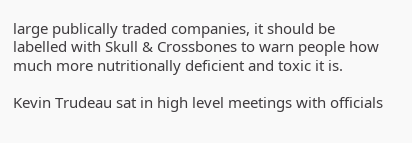large publically traded companies, it should be labelled with Skull & Crossbones to warn people how much more nutritionally deficient and toxic it is.

Kevin Trudeau sat in high level meetings with officials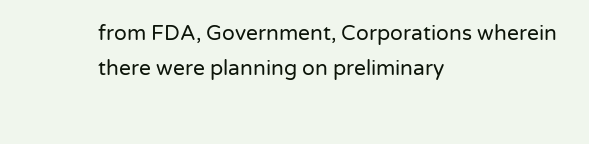from FDA, Government, Corporations wherein there were planning on preliminary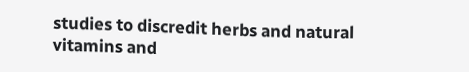studies to discredit herbs and natural vitamins and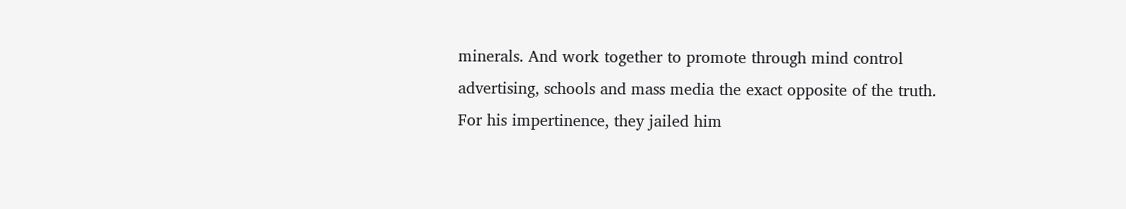minerals. And work together to promote through mind control advertising, schools and mass media the exact opposite of the truth. For his impertinence, they jailed him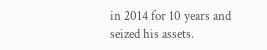in 2014 for 10 years and seized his assets.